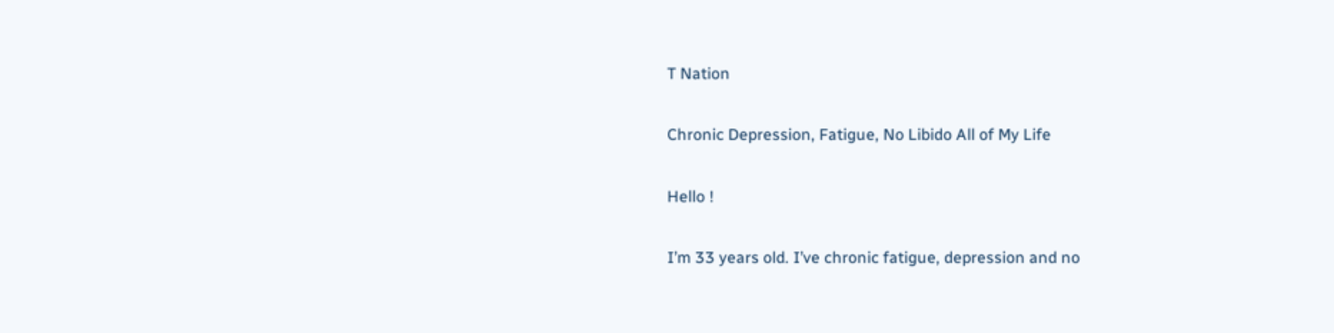T Nation

Chronic Depression, Fatigue, No Libido All of My Life

Hello !

I’m 33 years old. I’ve chronic fatigue, depression and no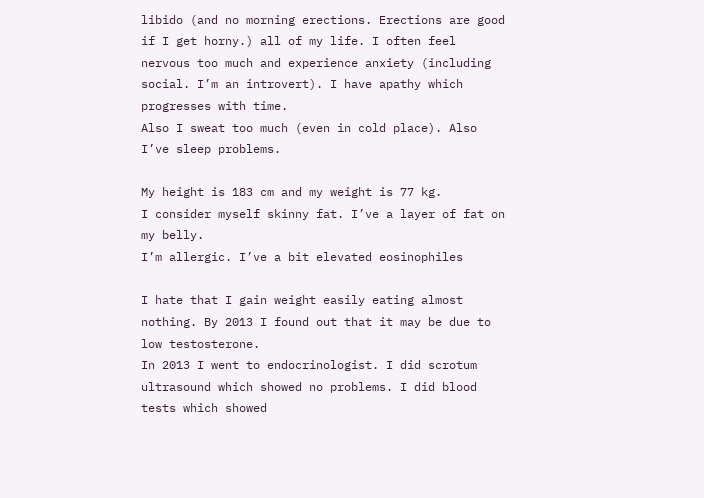libido (and no morning erections. Erections are good if I get horny.) all of my life. I often feel nervous too much and experience anxiety (including social. I’m an introvert). I have apathy which progresses with time.
Also I sweat too much (even in cold place). Also I’ve sleep problems.

My height is 183 cm and my weight is 77 kg.
I consider myself skinny fat. I’ve a layer of fat on my belly.
I’m allergic. I’ve a bit elevated eosinophiles

I hate that I gain weight easily eating almost nothing. By 2013 I found out that it may be due to low testosterone.
In 2013 I went to endocrinologist. I did scrotum ultrasound which showed no problems. I did blood tests which showed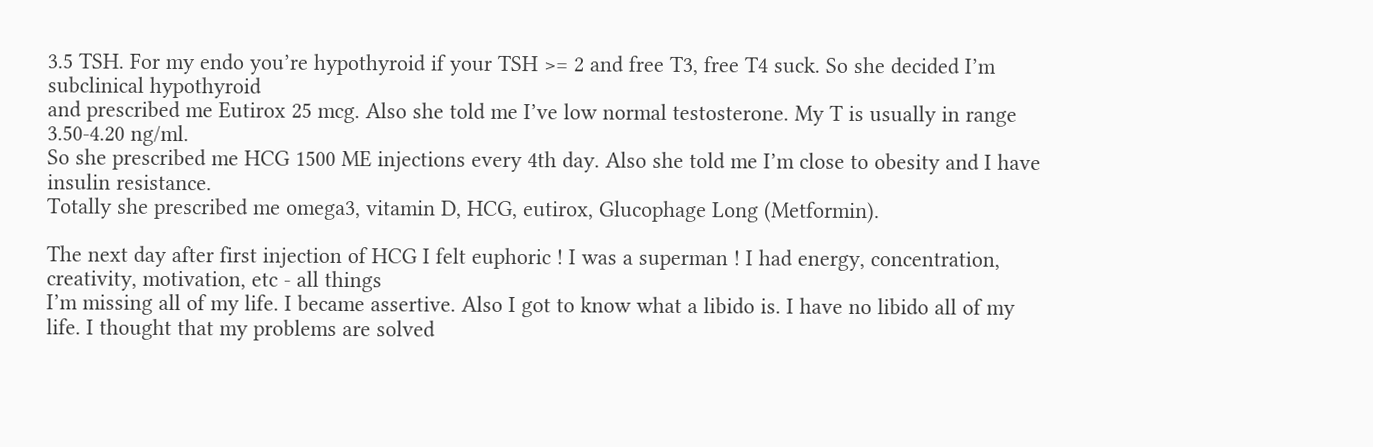3.5 TSH. For my endo you’re hypothyroid if your TSH >= 2 and free T3, free T4 suck. So she decided I’m subclinical hypothyroid
and prescribed me Eutirox 25 mcg. Also she told me I’ve low normal testosterone. My T is usually in range 3.50-4.20 ng/ml.
So she prescribed me HCG 1500 ME injections every 4th day. Also she told me I’m close to obesity and I have insulin resistance.
Totally she prescribed me omega3, vitamin D, HCG, eutirox, Glucophage Long (Metformin).

The next day after first injection of HCG I felt euphoric ! I was a superman ! I had energy, concentration, creativity, motivation, etc - all things
I’m missing all of my life. I became assertive. Also I got to know what a libido is. I have no libido all of my life. I thought that my problems are solved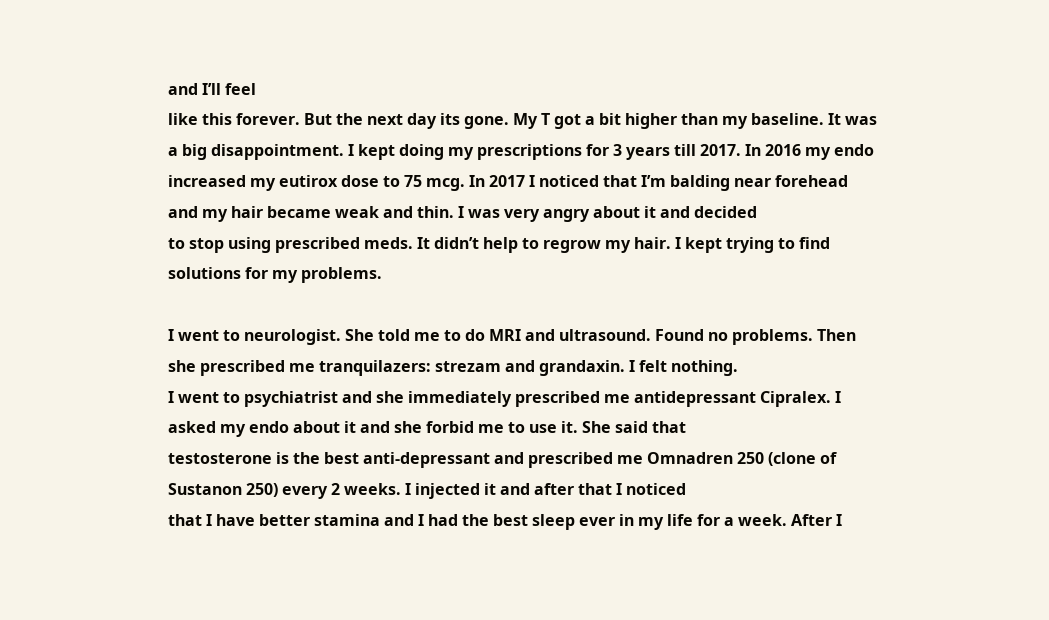and I’ll feel
like this forever. But the next day its gone. My T got a bit higher than my baseline. It was a big disappointment. I kept doing my prescriptions for 3 years till 2017. In 2016 my endo
increased my eutirox dose to 75 mcg. In 2017 I noticed that I’m balding near forehead and my hair became weak and thin. I was very angry about it and decided
to stop using prescribed meds. It didn’t help to regrow my hair. I kept trying to find solutions for my problems.

I went to neurologist. She told me to do MRI and ultrasound. Found no problems. Then she prescribed me tranquilazers: strezam and grandaxin. I felt nothing.
I went to psychiatrist and she immediately prescribed me antidepressant Cipralex. I asked my endo about it and she forbid me to use it. She said that
testosterone is the best anti-depressant and prescribed me Omnadren 250 (clone of Sustanon 250) every 2 weeks. I injected it and after that I noticed
that I have better stamina and I had the best sleep ever in my life for a week. After I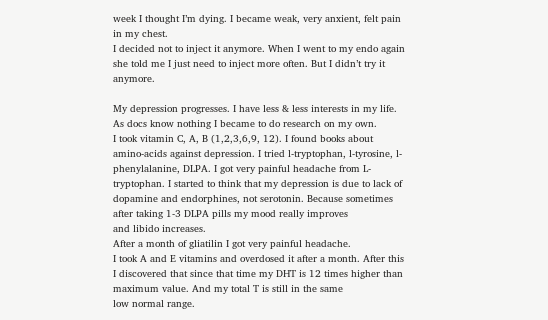week I thought I’m dying. I became weak, very anxient, felt pain in my chest.
I decided not to inject it anymore. When I went to my endo again she told me I just need to inject more often. But I didn’t try it anymore.

My depression progresses. I have less & less interests in my life. As docs know nothing I became to do research on my own.
I took vitamin C, A, B (1,2,3,6,9, 12). I found books about amino-acids against depression. I tried l-tryptophan, l-tyrosine, l-phenylalanine, DLPA. I got very painful headache from L-tryptophan. I started to think that my depression is due to lack of dopamine and endorphines, not serotonin. Because sometimes after taking 1-3 DLPA pills my mood really improves
and libido increases.
After a month of gliatilin I got very painful headache.
I took A and E vitamins and overdosed it after a month. After this I discovered that since that time my DHT is 12 times higher than maximum value. And my total T is still in the same
low normal range.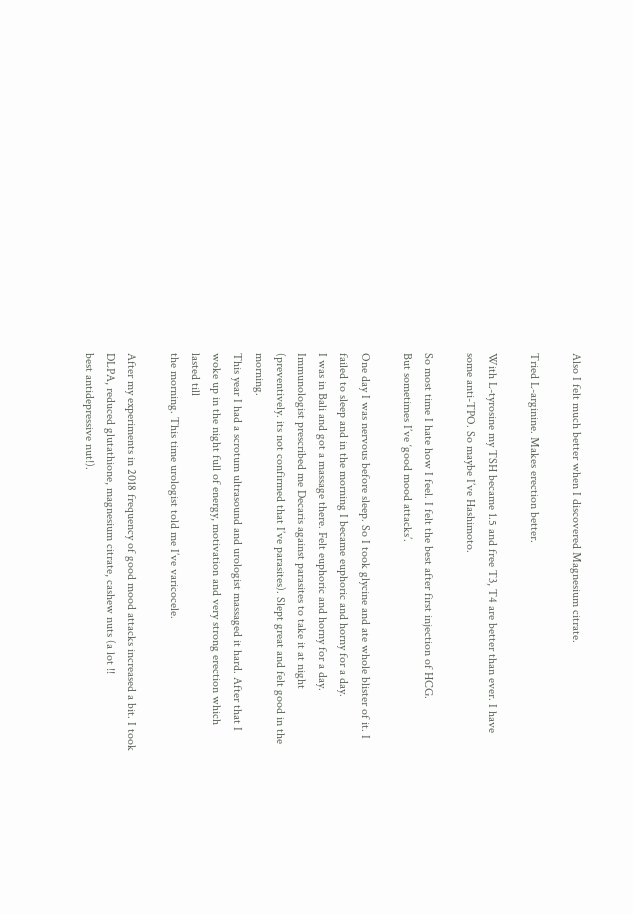Also I felt much better when I discovered Magnesium citrate.

Tried L-arginine. Makes erection better.

With L-tyrosine my TSH became 1.5 and free T3, T4 are better than ever. I have some anti-TPO. So maybe I’ve Hashimoto.

So most time I hate how I feel. I felt the best after first injection of HCG.
But sometimes I’ve ‘good mood attacks’.

One day I was nervous before sleep. So I took glycine and ate whole blister of it. I failed to sleep and in the morning I became euphoric and horny for a day.
I was in Bali and got a massage there. Felt euphoric and horny for a day.
Immunologist prescribed me Decaris against parasites to take it at night (preventively. its not confirmed that I’ve parasites). Slept great and felt good in the morning.
This year I had a scrotum ultrasound and urologist massaged it hard. After that I woke up in the night full of energy, motivation and very strong erection which lasted till
the morning. This time urologist told me I’ve varicocele.

After my experiments in 2018 frequency of good mood attacks increased a bit. I took DLPA, reduced glutathione, magnesium citrate, cashew nuts (a lot !!
best antidepressive nut!).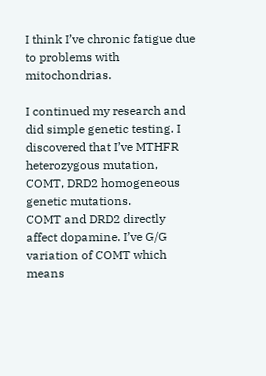I think I’ve chronic fatigue due to problems with mitochondrias.

I continued my research and did simple genetic testing. I discovered that I’ve MTHFR heterozygous mutation, COMT, DRD2 homogeneous genetic mutations.
COMT and DRD2 directly affect dopamine. I’ve G/G variation of COMT which means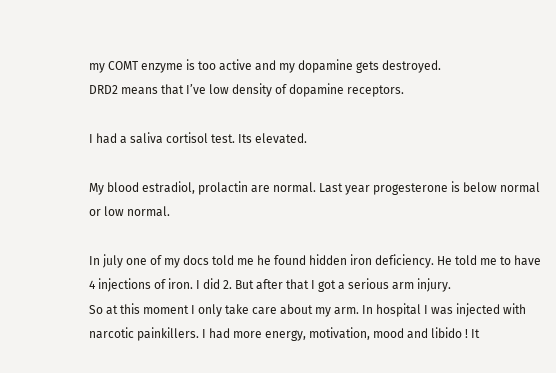my COMT enzyme is too active and my dopamine gets destroyed.
DRD2 means that I’ve low density of dopamine receptors.

I had a saliva cortisol test. Its elevated.

My blood estradiol, prolactin are normal. Last year progesterone is below normal or low normal.

In july one of my docs told me he found hidden iron deficiency. He told me to have 4 injections of iron. I did 2. But after that I got a serious arm injury.
So at this moment I only take care about my arm. In hospital I was injected with narcotic painkillers. I had more energy, motivation, mood and libido ! It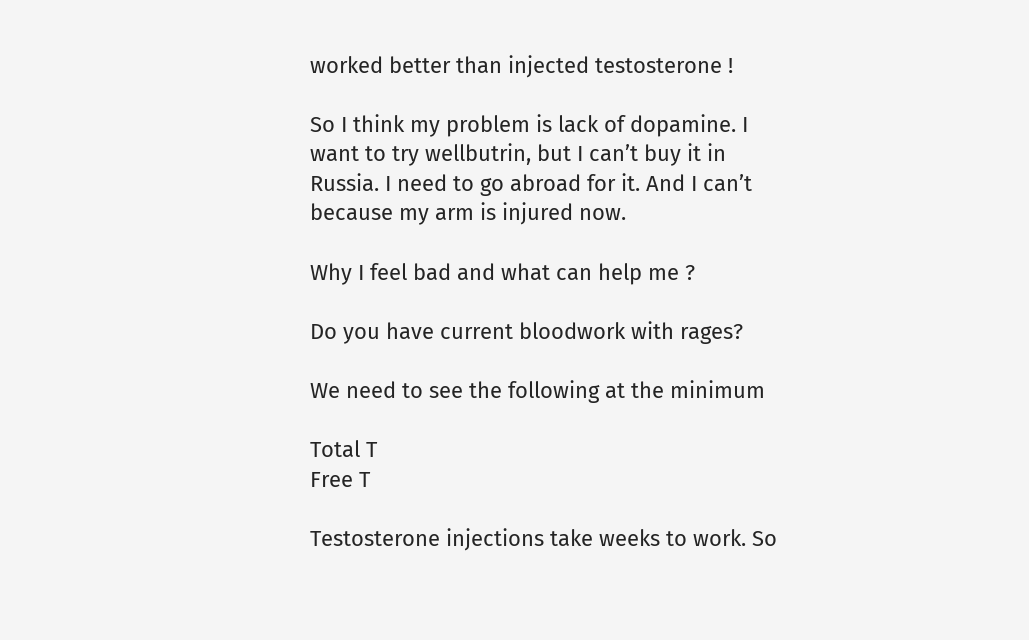worked better than injected testosterone !

So I think my problem is lack of dopamine. I want to try wellbutrin, but I can’t buy it in Russia. I need to go abroad for it. And I can’t because my arm is injured now.

Why I feel bad and what can help me ?

Do you have current bloodwork with rages?

We need to see the following at the minimum

Total T
Free T

Testosterone injections take weeks to work. So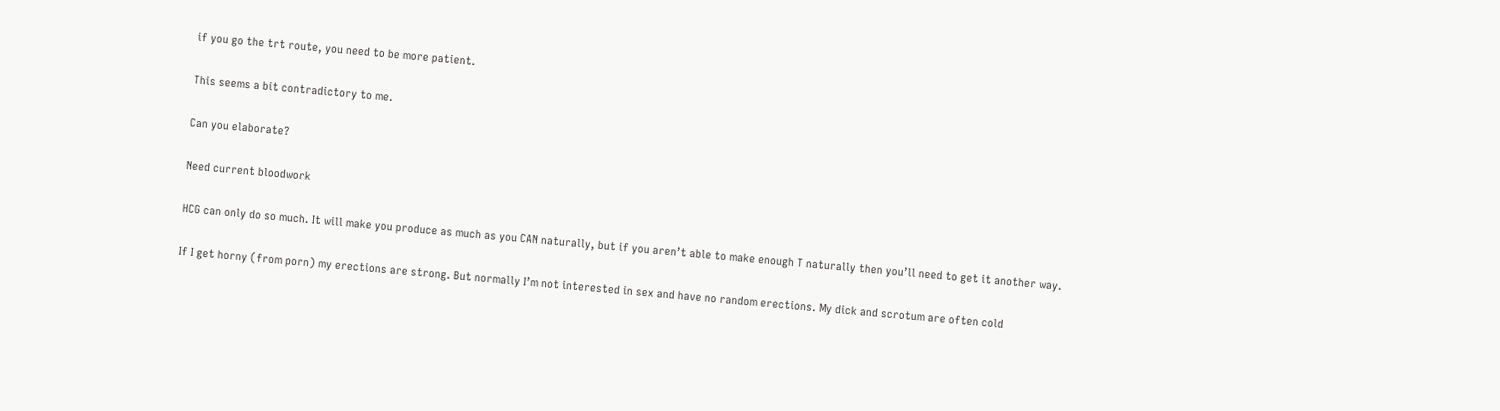if you go the trt route, you need to be more patient.

This seems a bit contradictory to me.

Can you elaborate?

Need current bloodwork

HCG can only do so much. It will make you produce as much as you CAN naturally, but if you aren’t able to make enough T naturally then you’ll need to get it another way.

If I get horny (from porn) my erections are strong. But normally I’m not interested in sex and have no random erections. My dick and scrotum are often cold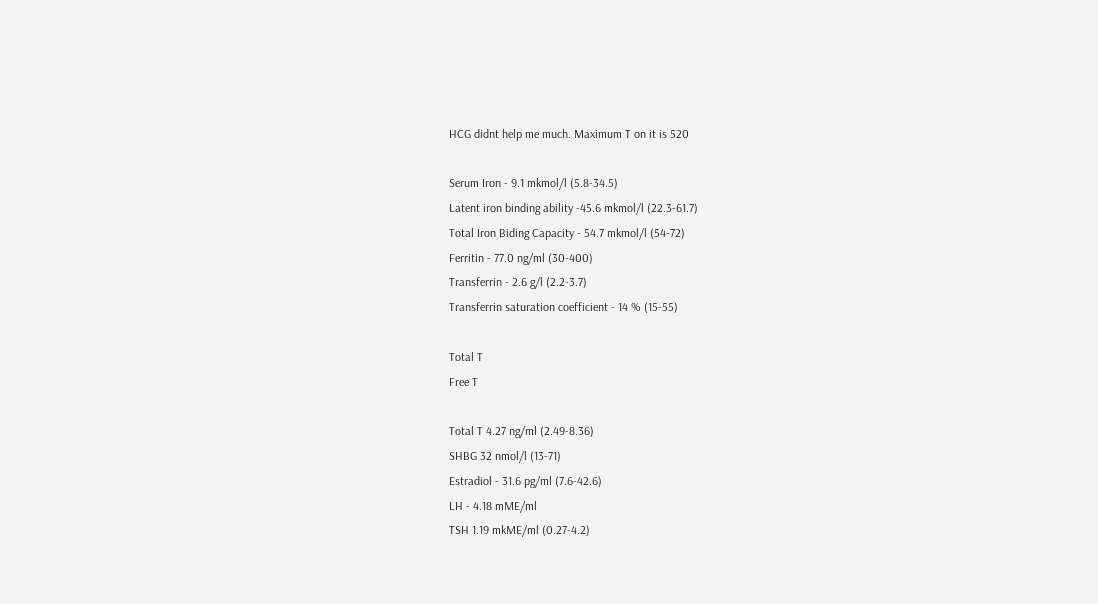HCG didnt help me much. Maximum T on it is 520

Serum Iron - 9.1 mkmol/l (5.8-34.5)
Latent iron binding ability -45.6 mkmol/l (22.3-61.7)
Total Iron Biding Capacity - 54.7 mkmol/l (54-72)
Ferritin - 77.0 ng/ml (30-400)
Transferrin - 2.6 g/l (2.2-3.7)
Transferrin saturation coefficient - 14 % (15-55)

Total T
Free T

Total T 4.27 ng/ml (2.49-8.36)
SHBG 32 nmol/l (13-71)
Estradiol - 31.6 pg/ml (7.6-42.6)
LH - 4.18 mME/ml
TSH 1.19 mkME/ml (0.27-4.2)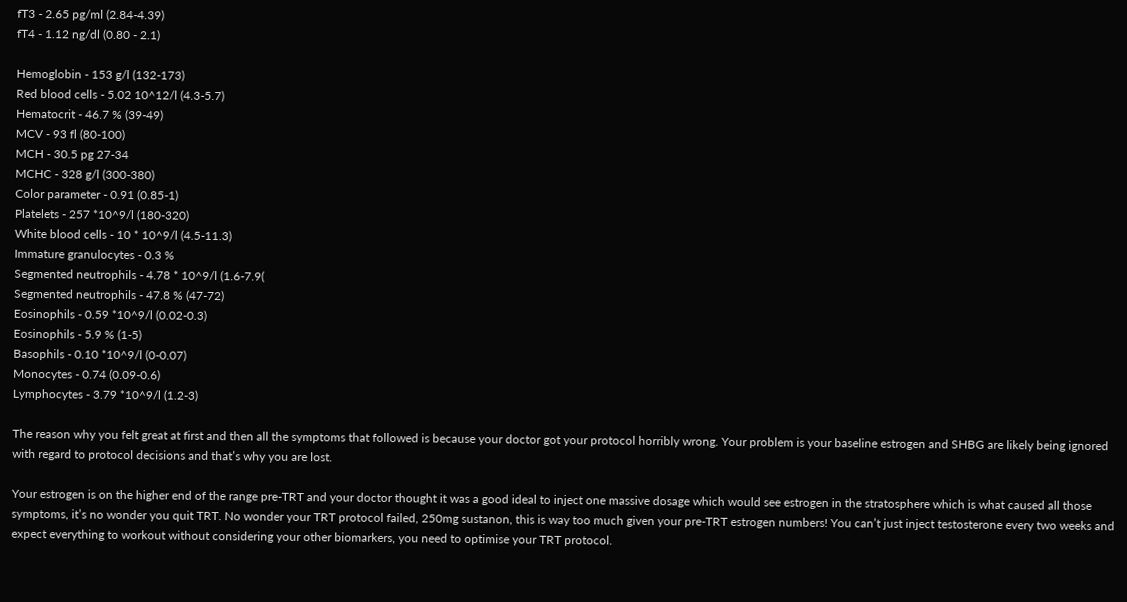fT3 - 2.65 pg/ml (2.84-4.39)
fT4 - 1.12 ng/dl (0.80 - 2.1)

Hemoglobin - 153 g/l (132-173)
Red blood cells - 5.02 10^12/l (4.3-5.7)
Hematocrit - 46.7 % (39-49)
MCV - 93 fl (80-100)
MCH - 30.5 pg 27-34
MCHC - 328 g/l (300-380)
Color parameter - 0.91 (0.85-1)
Platelets - 257 *10^9/l (180-320)
White blood cells - 10 * 10^9/l (4.5-11.3)
Immature granulocytes - 0.3 %
Segmented neutrophils - 4.78 * 10^9/l (1.6-7.9(
Segmented neutrophils - 47.8 % (47-72)
Eosinophils - 0.59 *10^9/l (0.02-0.3)
Eosinophils - 5.9 % (1-5)
Basophils - 0.10 *10^9/l (0-0.07)
Monocytes - 0.74 (0.09-0.6)
Lymphocytes - 3.79 *10^9/l (1.2-3)

The reason why you felt great at first and then all the symptoms that followed is because your doctor got your protocol horribly wrong. Your problem is your baseline estrogen and SHBG are likely being ignored with regard to protocol decisions and that’s why you are lost.

Your estrogen is on the higher end of the range pre-TRT and your doctor thought it was a good ideal to inject one massive dosage which would see estrogen in the stratosphere which is what caused all those symptoms, it’s no wonder you quit TRT. No wonder your TRT protocol failed, 250mg sustanon, this is way too much given your pre-TRT estrogen numbers! You can’t just inject testosterone every two weeks and expect everything to workout without considering your other biomarkers, you need to optimise your TRT protocol.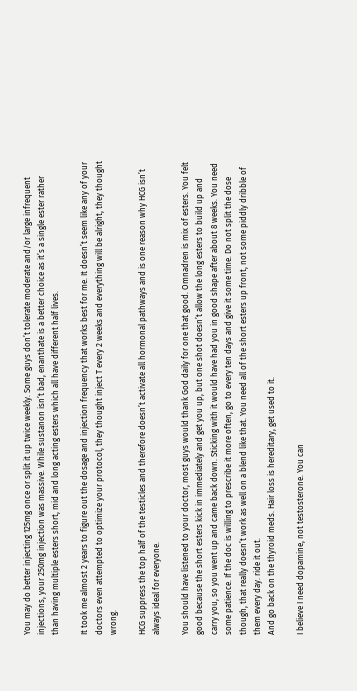You may do better injecting 125mg once or split it up twice weekly. Some guys don’t tolerate moderate and/or large infrequent injections, your 250mg injection was massive. While sustanon isn’t bad, enanthate is a better choice as it’s a single ester rather than having multiple esters short, mid and long acting esters which all have different half lives.

It took me almost 2 years to figure out the dosage and injection frequency that works best for me. It doesn’t seem like any of your doctors even attempted to optimize your protocol, they thought inject T every 2 weeks and everything will be alright, they thought wrong.

HCG suppress the top half of the testicles and therefore doesn’t activate all hormonal pathways and is one reason why HCG isn’t always ideal for everyone.

You should have listened to your doctor, most guys would thank God daily for one that good. Omnadren is mix of esters. You felt good because the short esters kick in immediately and get you up, but one shot doesn’t allow the long esters to build up and carry you, so you went up and came back down. Sticking with it would have had you in good shape after about 8 weeks. You need some patience. If the doc is willing to prescribe it more often, go to every ten days and give it some time. Do not split the dose though, that really doesn’t work as well on a blend like that. You need all of the short esters up front, not some piddly dribble of them every day. ride it out.
And go back on the thyroid meds. Hair loss is hereditary, get used to it.

I believe I need dopamine, not testosterone. You can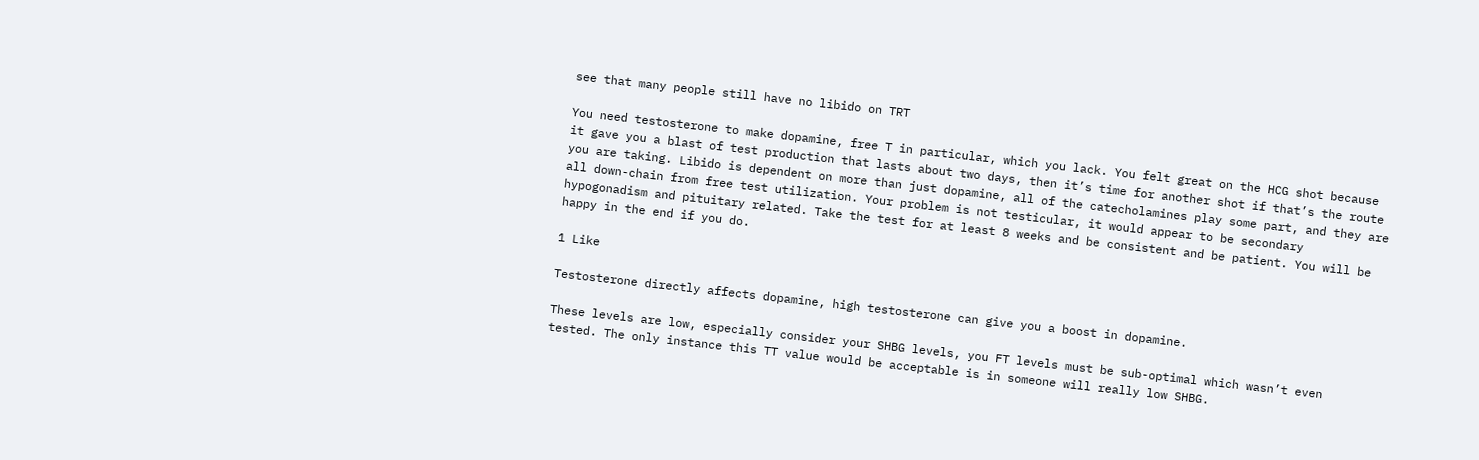see that many people still have no libido on TRT

You need testosterone to make dopamine, free T in particular, which you lack. You felt great on the HCG shot because it gave you a blast of test production that lasts about two days, then it’s time for another shot if that’s the route you are taking. Libido is dependent on more than just dopamine, all of the catecholamines play some part, and they are all down-chain from free test utilization. Your problem is not testicular, it would appear to be secondary hypogonadism and pituitary related. Take the test for at least 8 weeks and be consistent and be patient. You will be happy in the end if you do.

1 Like

Testosterone directly affects dopamine, high testosterone can give you a boost in dopamine.

These levels are low, especially consider your SHBG levels, you FT levels must be sub-optimal which wasn’t even tested. The only instance this TT value would be acceptable is in someone will really low SHBG.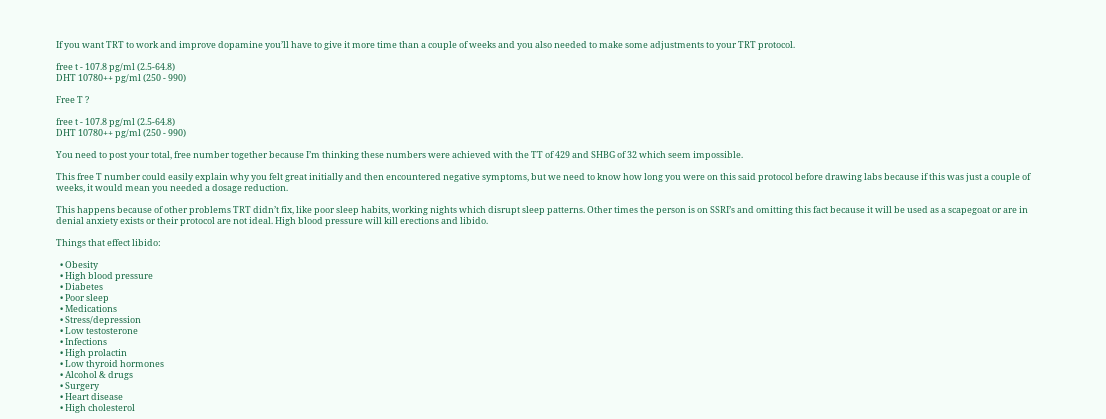If you want TRT to work and improve dopamine you’ll have to give it more time than a couple of weeks and you also needed to make some adjustments to your TRT protocol.

free t - 107.8 pg/ml (2.5-64.8)
DHT 10780++ pg/ml (250 - 990)

Free T ?

free t - 107.8 pg/ml (2.5-64.8)
DHT 10780++ pg/ml (250 - 990)

You need to post your total, free number together because I’m thinking these numbers were achieved with the TT of 429 and SHBG of 32 which seem impossible.

This free T number could easily explain why you felt great initially and then encountered negative symptoms, but we need to know how long you were on this said protocol before drawing labs because if this was just a couple of weeks, it would mean you needed a dosage reduction.

This happens because of other problems TRT didn’t fix, like poor sleep habits, working nights which disrupt sleep patterns. Other times the person is on SSRI’s and omitting this fact because it will be used as a scapegoat or are in denial anxiety exists or their protocol are not ideal. High blood pressure will kill erections and libido.

Things that effect libido:

  • Obesity
  • High blood pressure
  • Diabetes
  • Poor sleep
  • Medications
  • Stress/depression
  • Low testosterone
  • Infections
  • High prolactin
  • Low thyroid hormones
  • Alcohol & drugs
  • Surgery
  • Heart disease
  • High cholesterol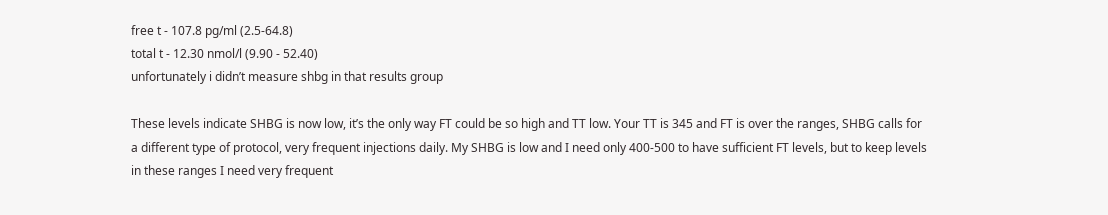free t - 107.8 pg/ml (2.5-64.8)
total t - 12.30 nmol/l (9.90 - 52.40)
unfortunately i didn’t measure shbg in that results group

These levels indicate SHBG is now low, it’s the only way FT could be so high and TT low. Your TT is 345 and FT is over the ranges, SHBG calls for a different type of protocol, very frequent injections daily. My SHBG is low and I need only 400-500 to have sufficient FT levels, but to keep levels in these ranges I need very frequent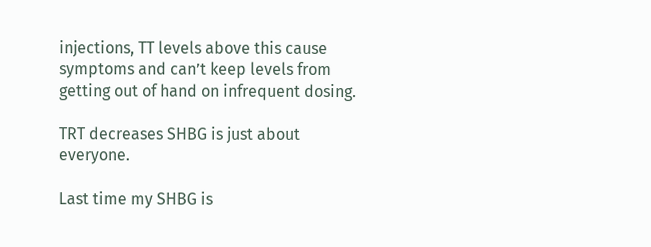injections, TT levels above this cause symptoms and can’t keep levels from getting out of hand on infrequent dosing.

TRT decreases SHBG is just about everyone.

Last time my SHBG is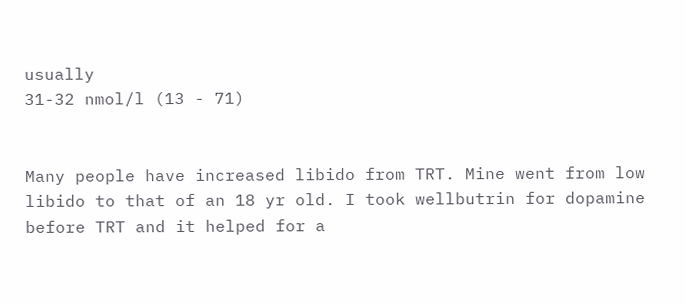usually
31-32 nmol/l (13 - 71)


Many people have increased libido from TRT. Mine went from low libido to that of an 18 yr old. I took wellbutrin for dopamine before TRT and it helped for a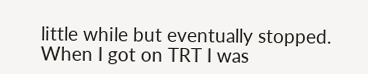little while but eventually stopped. When I got on TRT I was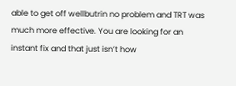able to get off wellbutrin no problem and TRT was much more effective. You are looking for an instant fix and that just isn’t how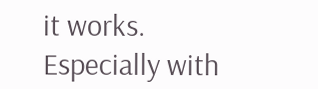it works. Especially with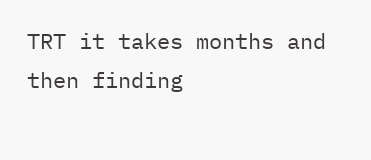TRT it takes months and then finding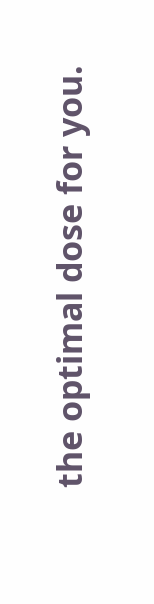the optimal dose for you.